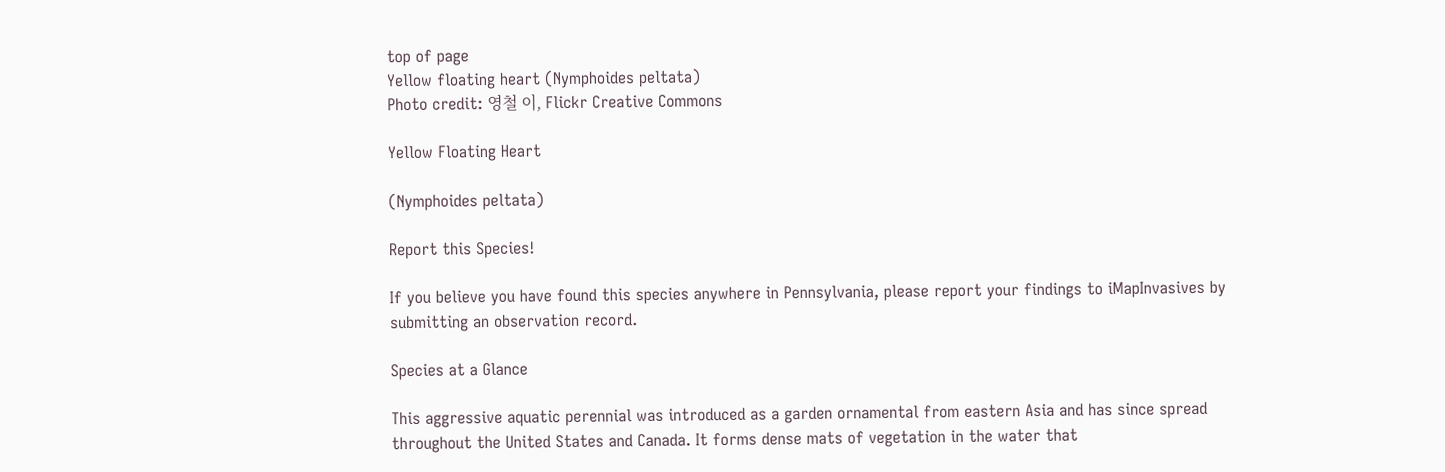top of page
Yellow floating heart (Nymphoides peltata)
Photo credit: 영철 이, Flickr Creative Commons

Yellow Floating Heart

(Nymphoides peltata)

Report this Species!

If you believe you have found this species anywhere in Pennsylvania, please report your findings to iMapInvasives by submitting an observation record.

Species at a Glance

This aggressive aquatic perennial was introduced as a garden ornamental from eastern Asia and has since spread throughout the United States and Canada. It forms dense mats of vegetation in the water that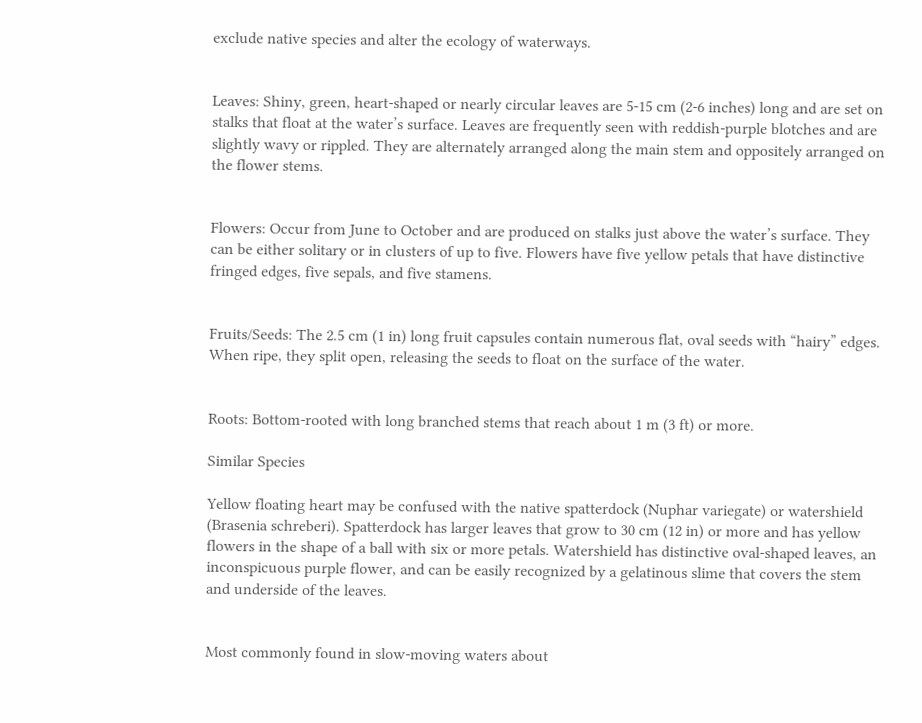exclude native species and alter the ecology of waterways.


Leaves: Shiny, green, heart-shaped or nearly circular leaves are 5-15 cm (2-6 inches) long and are set on stalks that float at the water’s surface. Leaves are frequently seen with reddish-purple blotches and are slightly wavy or rippled. They are alternately arranged along the main stem and oppositely arranged on the flower stems.


Flowers: Occur from June to October and are produced on stalks just above the water’s surface. They can be either solitary or in clusters of up to five. Flowers have five yellow petals that have distinctive fringed edges, five sepals, and five stamens.


Fruits/Seeds: The 2.5 cm (1 in) long fruit capsules contain numerous flat, oval seeds with “hairy” edges. When ripe, they split open, releasing the seeds to float on the surface of the water.


Roots: Bottom-rooted with long branched stems that reach about 1 m (3 ft) or more.

Similar Species

Yellow floating heart may be confused with the native spatterdock (Nuphar variegate) or watershield (Brasenia schreberi). Spatterdock has larger leaves that grow to 30 cm (12 in) or more and has yellow flowers in the shape of a ball with six or more petals. Watershield has distinctive oval-shaped leaves, an inconspicuous purple flower, and can be easily recognized by a gelatinous slime that covers the stem and underside of the leaves.


Most commonly found in slow-moving waters about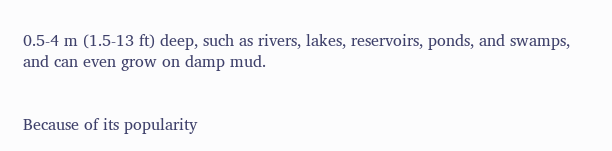0.5-4 m (1.5-13 ft) deep, such as rivers, lakes, reservoirs, ponds, and swamps, and can even grow on damp mud.


Because of its popularity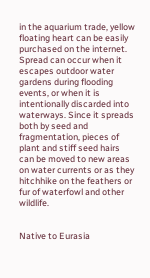in the aquarium trade, yellow floating heart can be easily purchased on the internet. Spread can occur when it escapes outdoor water gardens during flooding events, or when it is intentionally discarded into waterways. Since it spreads both by seed and fragmentation, pieces of plant and stiff seed hairs can be moved to new areas on water currents or as they hitchhike on the feathers or fur of waterfowl and other wildlife.


Native to Eurasia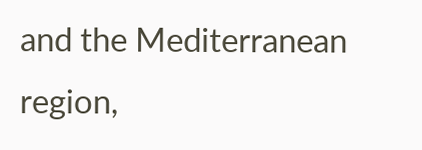and the Mediterranean region,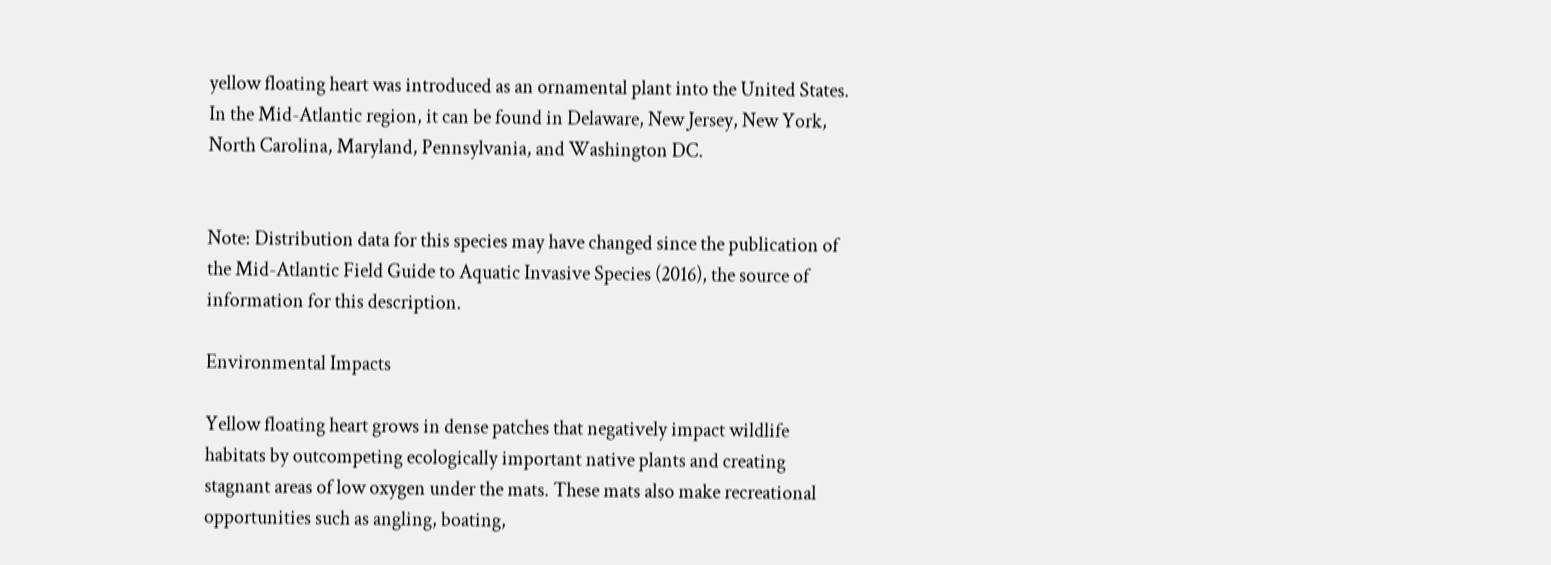yellow floating heart was introduced as an ornamental plant into the United States. In the Mid-Atlantic region, it can be found in Delaware, New Jersey, New York, North Carolina, Maryland, Pennsylvania, and Washington DC.


Note: Distribution data for this species may have changed since the publication of the Mid-Atlantic Field Guide to Aquatic Invasive Species (2016), the source of information for this description.

Environmental Impacts

Yellow floating heart grows in dense patches that negatively impact wildlife habitats by outcompeting ecologically important native plants and creating stagnant areas of low oxygen under the mats. These mats also make recreational opportunities such as angling, boating,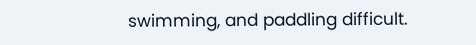swimming, and paddling difficult.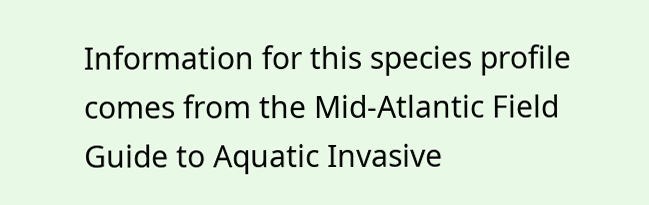Information for this species profile comes from the Mid-Atlantic Field Guide to Aquatic Invasive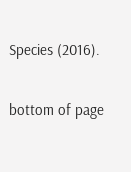Species (2016).

bottom of page